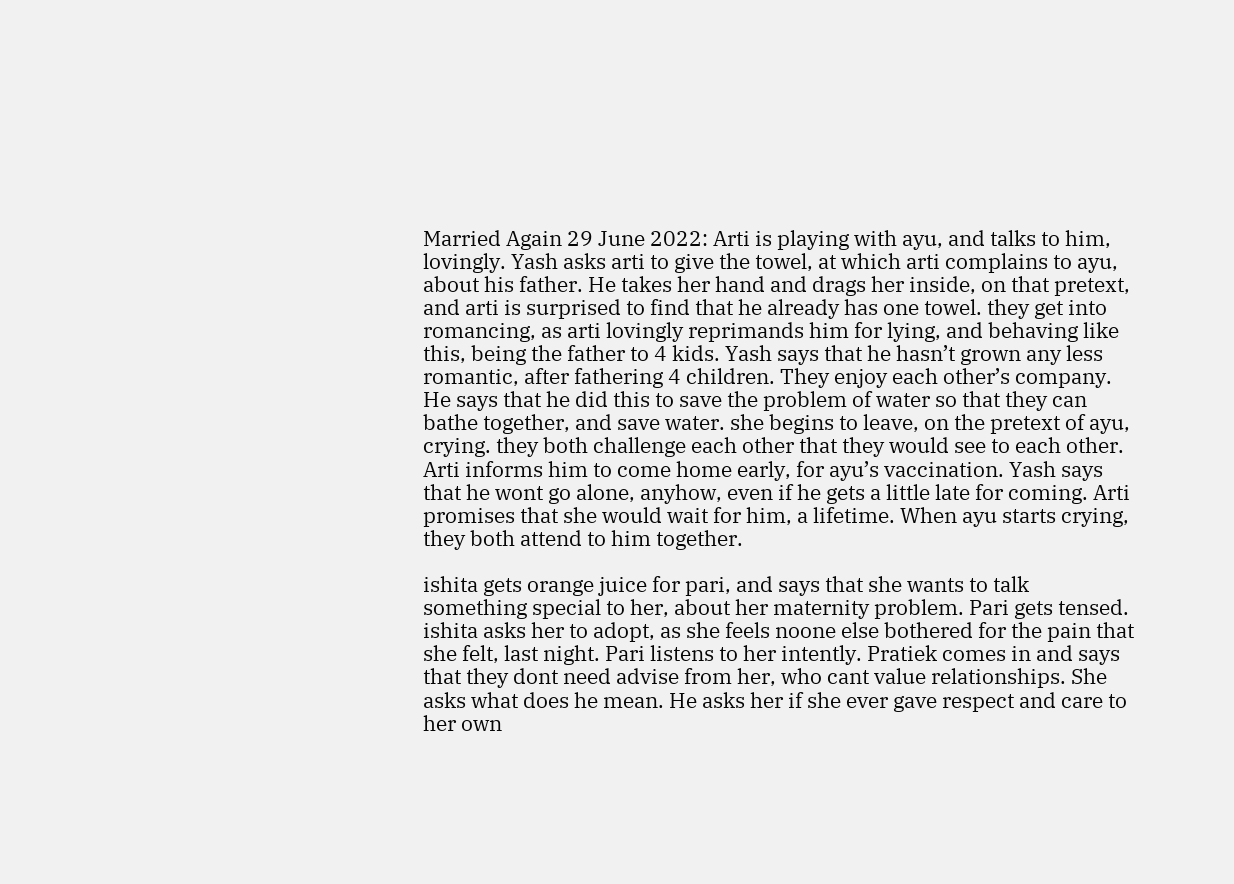Married Again 29 June 2022: Arti is playing with ayu, and talks to him, lovingly. Yash asks arti to give the towel, at which arti complains to ayu, about his father. He takes her hand and drags her inside, on that pretext, and arti is surprised to find that he already has one towel. they get into romancing, as arti lovingly reprimands him for lying, and behaving like this, being the father to 4 kids. Yash says that he hasn’t grown any less romantic, after fathering 4 children. They enjoy each other’s company. He says that he did this to save the problem of water so that they can bathe together, and save water. she begins to leave, on the pretext of ayu, crying. they both challenge each other that they would see to each other. Arti informs him to come home early, for ayu’s vaccination. Yash says that he wont go alone, anyhow, even if he gets a little late for coming. Arti promises that she would wait for him, a lifetime. When ayu starts crying, they both attend to him together.

ishita gets orange juice for pari, and says that she wants to talk something special to her, about her maternity problem. Pari gets tensed. ishita asks her to adopt, as she feels noone else bothered for the pain that she felt, last night. Pari listens to her intently. Pratiek comes in and says that they dont need advise from her, who cant value relationships. She asks what does he mean. He asks her if she ever gave respect and care to her own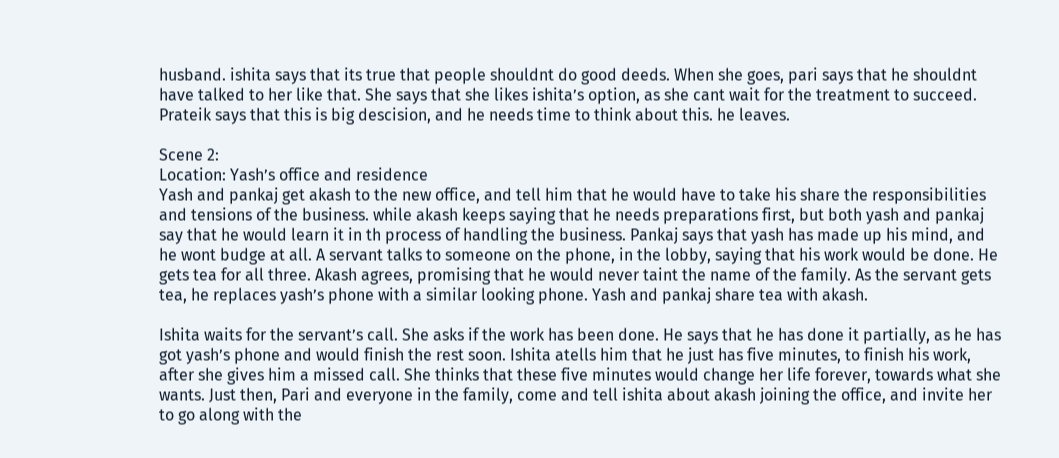husband. ishita says that its true that people shouldnt do good deeds. When she goes, pari says that he shouldnt have talked to her like that. She says that she likes ishita’s option, as she cant wait for the treatment to succeed. Prateik says that this is big descision, and he needs time to think about this. he leaves.

Scene 2:
Location: Yash’s office and residence
Yash and pankaj get akash to the new office, and tell him that he would have to take his share the responsibilities and tensions of the business. while akash keeps saying that he needs preparations first, but both yash and pankaj say that he would learn it in th process of handling the business. Pankaj says that yash has made up his mind, and he wont budge at all. A servant talks to someone on the phone, in the lobby, saying that his work would be done. He gets tea for all three. Akash agrees, promising that he would never taint the name of the family. As the servant gets tea, he replaces yash’s phone with a similar looking phone. Yash and pankaj share tea with akash.

Ishita waits for the servant’s call. She asks if the work has been done. He says that he has done it partially, as he has got yash’s phone and would finish the rest soon. Ishita atells him that he just has five minutes, to finish his work, after she gives him a missed call. She thinks that these five minutes would change her life forever, towards what she wants. Just then, Pari and everyone in the family, come and tell ishita about akash joining the office, and invite her to go along with the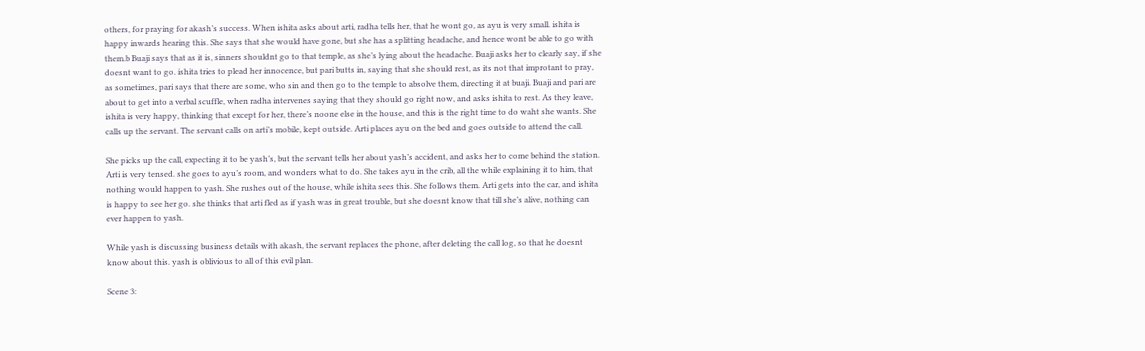others, for praying for akash’s success. When ishita asks about arti, radha tells her, that he wont go, as ayu is very small. ishita is happy inwards hearing this. She says that she would have gone, but she has a splitting headache, and hence wont be able to go with them.b Buaji says that as it is, sinners shouldnt go to that temple, as she’s lying about the headache. Buaji asks her to clearly say, if she doesnt want to go. ishita tries to plead her innocence, but pari butts in, saying that she should rest, as its not that improtant to pray, as sometimes, pari says that there are some, who sin and then go to the temple to absolve them, directing it at buaji. Buaji and pari are about to get into a verbal scuffle, when radha intervenes saying that they should go right now, and asks ishita to rest. As they leave, ishita is very happy, thinking that except for her, there’s noone else in the house, and this is the right time to do waht she wants. She calls up the servant. The servant calls on arti’s mobile, kept outside. Arti places ayu on the bed and goes outside to attend the call.

She picks up the call, expecting it to be yash’s, but the servant tells her about yash’s accident, and asks her to come behind the station. Arti is very tensed. she goes to ayu’s room, and wonders what to do. She takes ayu in the crib, all the while explaining it to him, that nothing would happen to yash. She rushes out of the house, while ishita sees this. She follows them. Arti gets into the car, and ishita is happy to see her go. she thinks that arti fled as if yash was in great trouble, but she doesnt know that till she’s alive, nothing can ever happen to yash.

While yash is discussing business details with akash, the servant replaces the phone, after deleting the call log, so that he doesnt know about this. yash is oblivious to all of this evil plan.

Scene 3: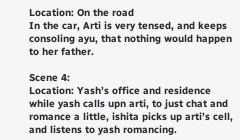Location: On the road
In the car, Arti is very tensed, and keeps consoling ayu, that nothing would happen to her father.

Scene 4:
Location: Yash’s office and residence
while yash calls upn arti, to just chat and romance a little, ishita picks up arti’s cell, and listens to yash romancing.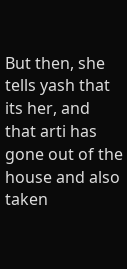But then, she tells yash that its her, and that arti has gone out of the house and also taken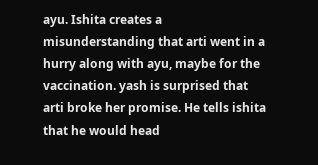ayu. Ishita creates a misunderstanding that arti went in a hurry along with ayu, maybe for the vaccination. yash is surprised that arti broke her promise. He tells ishita that he would head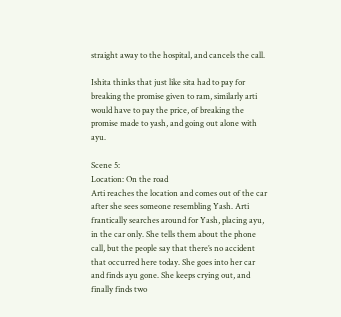straight away to the hospital, and cancels the call.

Ishita thinks that just like sita had to pay for breaking the promise given to ram, similarly arti would have to pay the price, of breaking the promise made to yash, and going out alone with ayu.

Scene 5:
Location: On the road
Arti reaches the location and comes out of the car after she sees someone resembling Yash. Arti frantically searches around for Yash, placing ayu, in the car only. She tells them about the phone call, but the people say that there’s no accident that occurred here today. She goes into her car and finds ayu gone. She keeps crying out, and finally finds two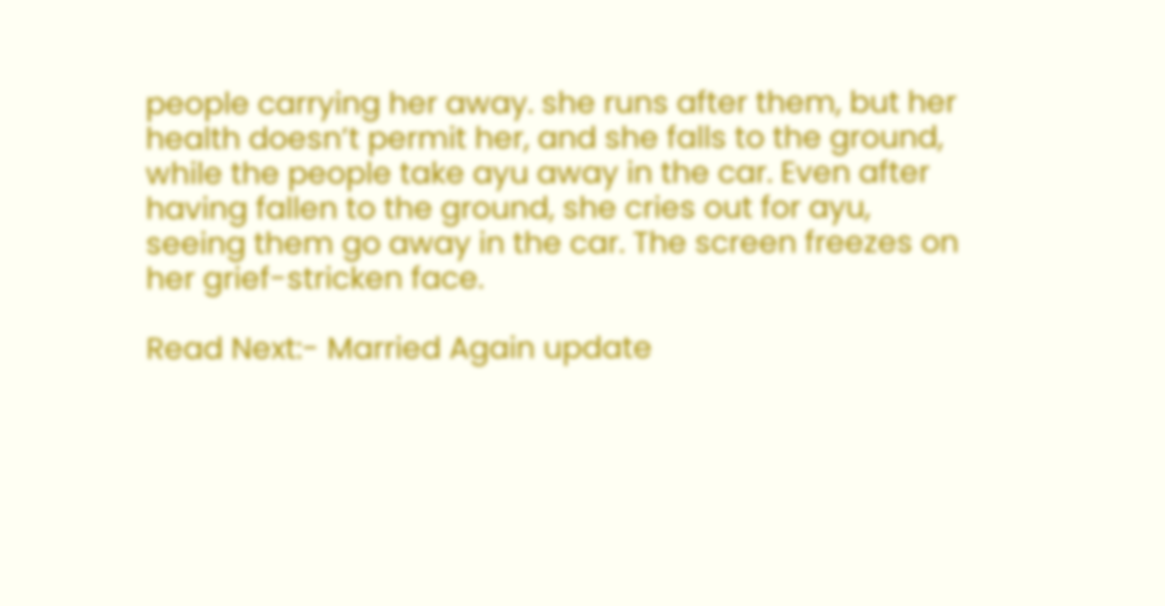people carrying her away. she runs after them, but her health doesn’t permit her, and she falls to the ground, while the people take ayu away in the car. Even after having fallen to the ground, she cries out for ayu, seeing them go away in the car. The screen freezes on her grief-stricken face.

Read Next:- Married Again update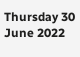Thursday 30 June 2022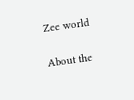Zee world

About the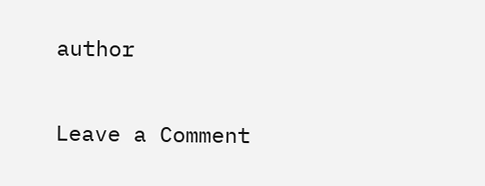author


Leave a Comment